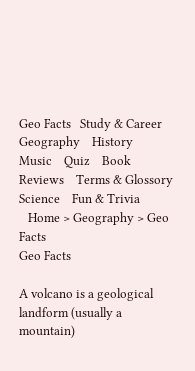Geo Facts   Study & Career    Geography    History    Music    Quiz    Book Reviews    Terms & Glossory    Science    Fun & Trivia
   Home > Geography > Geo Facts
Geo Facts

A volcano is a geological landform (usually a mountain)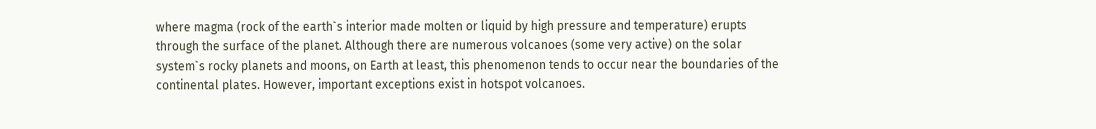where magma (rock of the earth`s interior made molten or liquid by high pressure and temperature) erupts through the surface of the planet. Although there are numerous volcanoes (some very active) on the solar system`s rocky planets and moons, on Earth at least, this phenomenon tends to occur near the boundaries of the continental plates. However, important exceptions exist in hotspot volcanoes.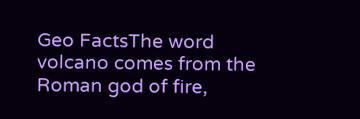Geo FactsThe word volcano comes from the Roman god of fire,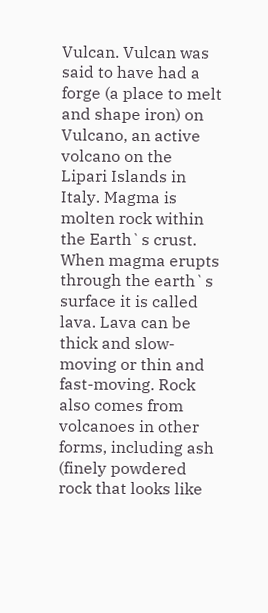Vulcan. Vulcan was said to have had a forge (a place to melt and shape iron) on Vulcano, an active volcano on the Lipari Islands in Italy. Magma is molten rock within the Earth`s crust. When magma erupts through the earth`s surface it is called lava. Lava can be thick and slow-moving or thin and fast-moving. Rock also comes from volcanoes in other forms, including ash (finely powdered rock that looks like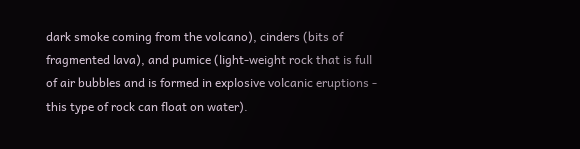dark smoke coming from the volcano), cinders (bits of fragmented lava), and pumice (light-weight rock that is full of air bubbles and is formed in explosive volcanic eruptions - this type of rock can float on water).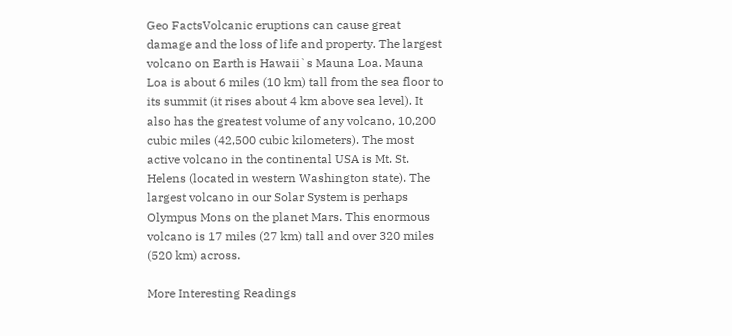Geo FactsVolcanic eruptions can cause great damage and the loss of life and property. The largest volcano on Earth is Hawaii`s Mauna Loa. Mauna Loa is about 6 miles (10 km) tall from the sea floor to its summit (it rises about 4 km above sea level). It also has the greatest volume of any volcano, 10,200 cubic miles (42,500 cubic kilometers). The most active volcano in the continental USA is Mt. St. Helens (located in western Washington state). The largest volcano in our Solar System is perhaps Olympus Mons on the planet Mars. This enormous volcano is 17 miles (27 km) tall and over 320 miles (520 km) across.

More Interesting Readings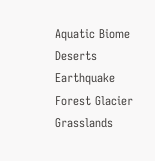Aquatic Biome Deserts Earthquake
Forest Glacier Grasslands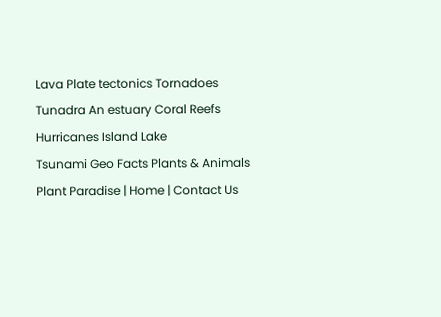Lava Plate tectonics Tornadoes
Tunadra An estuary Coral Reefs
Hurricanes Island Lake
Tsunami Geo Facts Plants & Animals
Plant Paradise | Home | Contact Us